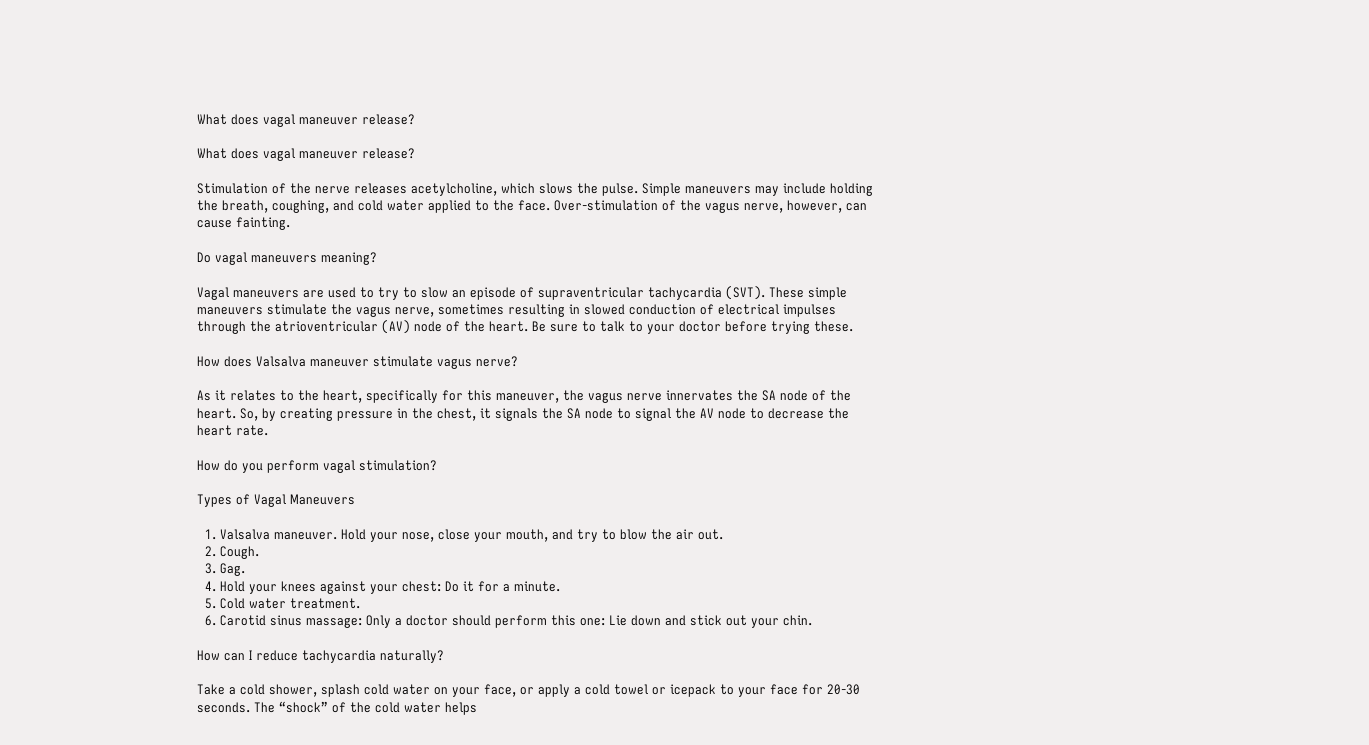What does vagal maneuver release?

What does vagal maneuver release?

Stimulation of the nerve releases acetylcholine, which slows the pulse. Simple maneuvers may include holding the breath, coughing, and cold water applied to the face. Over-stimulation of the vagus nerve, however, can cause fainting.

Do vagal maneuvers meaning?

Vagal maneuvers are used to try to slow an episode of supraventricular tachycardia (SVT). These simple maneuvers stimulate the vagus nerve, sometimes resulting in slowed conduction of electrical impulses through the atrioventricular (AV) node of the heart. Be sure to talk to your doctor before trying these.

How does Valsalva maneuver stimulate vagus nerve?

As it relates to the heart, specifically for this maneuver, the vagus nerve innervates the SA node of the heart. So, by creating pressure in the chest, it signals the SA node to signal the AV node to decrease the heart rate.

How do you perform vagal stimulation?

Types of Vagal Maneuvers

  1. Valsalva maneuver. Hold your nose, close your mouth, and try to blow the air out.
  2. Cough.
  3. Gag.
  4. Hold your knees against your chest: Do it for a minute.
  5. Cold water treatment.
  6. Carotid sinus massage: Only a doctor should perform this one: Lie down and stick out your chin.

How can I reduce tachycardia naturally?

Take a cold shower, splash cold water on your face, or apply a cold towel or icepack to your face for 20-30 seconds. The “shock” of the cold water helps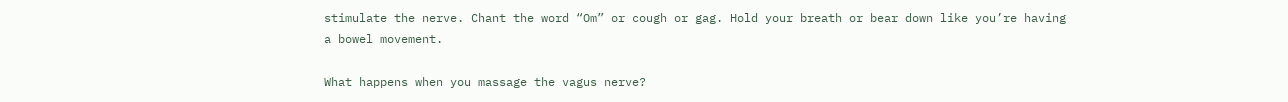stimulate the nerve. Chant the word “Om” or cough or gag. Hold your breath or bear down like you’re having a bowel movement.

What happens when you massage the vagus nerve?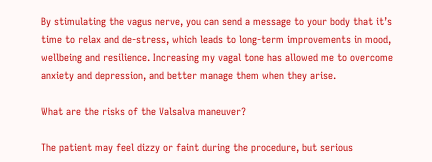By stimulating the vagus nerve, you can send a message to your body that it’s time to relax and de-stress, which leads to long-term improvements in mood, wellbeing and resilience. Increasing my vagal tone has allowed me to overcome anxiety and depression, and better manage them when they arise.

What are the risks of the Valsalva maneuver?

The patient may feel dizzy or faint during the procedure, but serious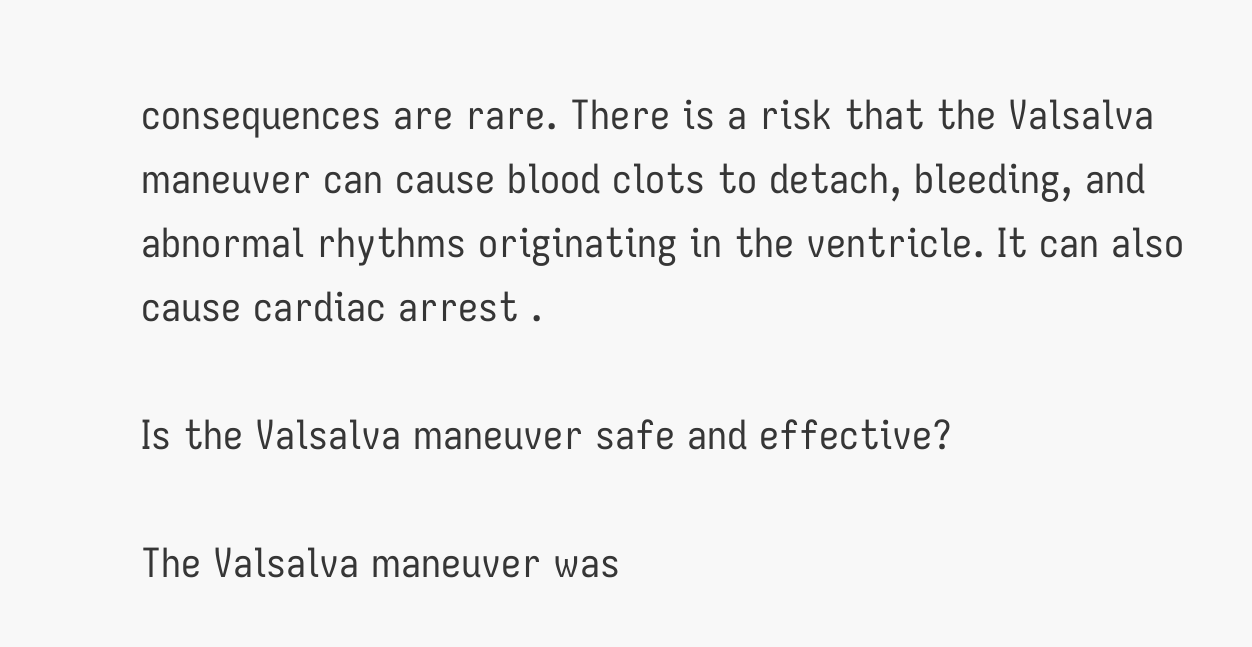consequences are rare. There is a risk that the Valsalva maneuver can cause blood clots to detach, bleeding, and abnormal rhythms originating in the ventricle. It can also cause cardiac arrest .

Is the Valsalva maneuver safe and effective?

The Valsalva maneuver was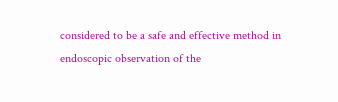considered to be a safe and effective method in endoscopic observation of the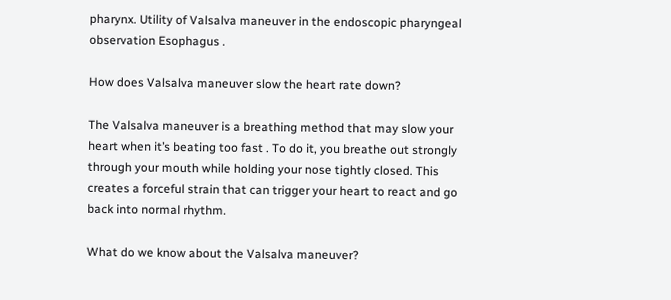pharynx. Utility of Valsalva maneuver in the endoscopic pharyngeal observation Esophagus .

How does Valsalva maneuver slow the heart rate down?

The Valsalva maneuver is a breathing method that may slow your heart when it’s beating too fast . To do it, you breathe out strongly through your mouth while holding your nose tightly closed. This creates a forceful strain that can trigger your heart to react and go back into normal rhythm.

What do we know about the Valsalva maneuver?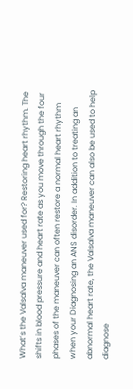What’s the Valsalva maneuver used for? Restoring heart rhythm. The shifts in blood pressure and heart rate as you move through the four phases of the maneuver can often restore a normal heart rhythm when your Diagnosing an ANS disorder. In addition to treating an abnormal heart rate, the Valsalva maneuver can also be used to help diagnose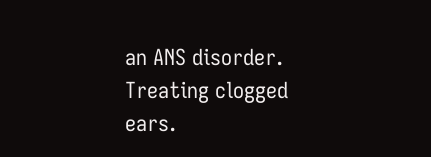an ANS disorder. Treating clogged ears.